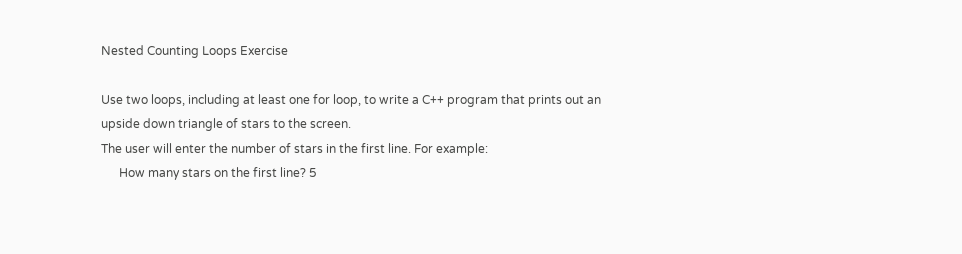Nested Counting Loops Exercise

Use two loops, including at least one for loop, to write a C++ program that prints out an upside down triangle of stars to the screen.
The user will enter the number of stars in the first line. For example:
      How many stars on the first line? 5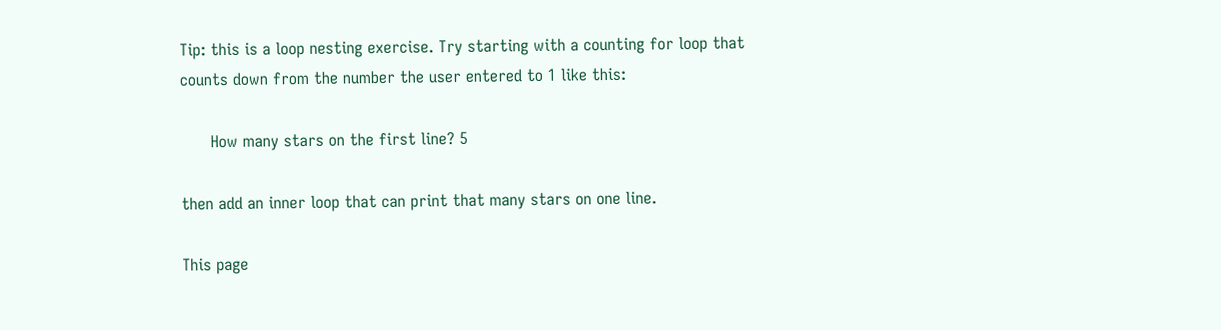Tip: this is a loop nesting exercise. Try starting with a counting for loop that counts down from the number the user entered to 1 like this:

      How many stars on the first line? 5

then add an inner loop that can print that many stars on one line.

This page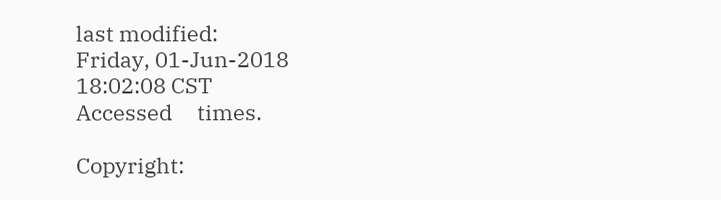last modified:
Friday, 01-Jun-2018 18:02:08 CST
Accessed     times.

Copyright: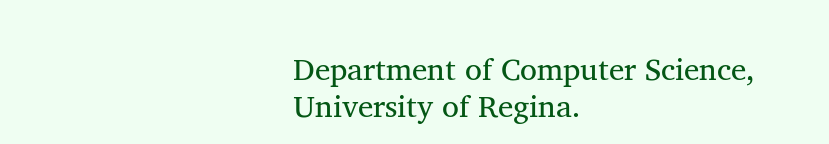Department of Computer Science, University of Regina.